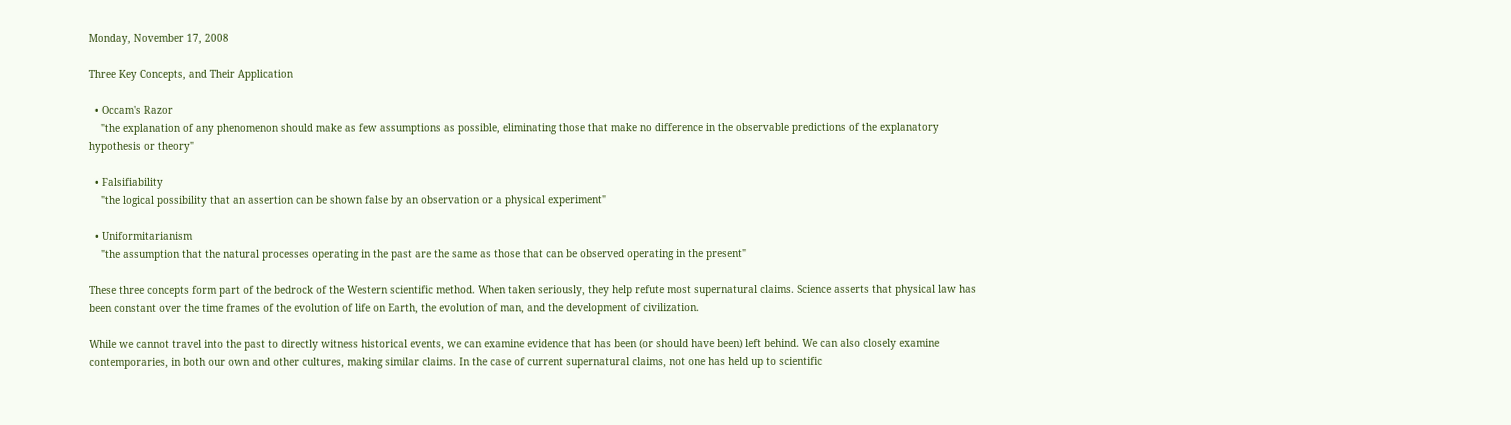Monday, November 17, 2008

Three Key Concepts, and Their Application

  • Occam's Razor
    "the explanation of any phenomenon should make as few assumptions as possible, eliminating those that make no difference in the observable predictions of the explanatory hypothesis or theory"

  • Falsifiability
    "the logical possibility that an assertion can be shown false by an observation or a physical experiment"

  • Uniformitarianism
    "the assumption that the natural processes operating in the past are the same as those that can be observed operating in the present"

These three concepts form part of the bedrock of the Western scientific method. When taken seriously, they help refute most supernatural claims. Science asserts that physical law has been constant over the time frames of the evolution of life on Earth, the evolution of man, and the development of civilization.

While we cannot travel into the past to directly witness historical events, we can examine evidence that has been (or should have been) left behind. We can also closely examine contemporaries, in both our own and other cultures, making similar claims. In the case of current supernatural claims, not one has held up to scientific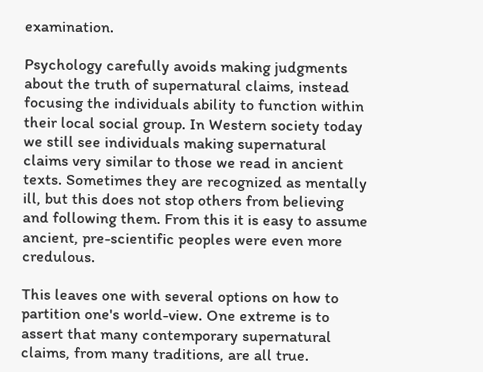examination.

Psychology carefully avoids making judgments about the truth of supernatural claims, instead focusing the individuals ability to function within their local social group. In Western society today we still see individuals making supernatural claims very similar to those we read in ancient texts. Sometimes they are recognized as mentally ill, but this does not stop others from believing and following them. From this it is easy to assume ancient, pre-scientific peoples were even more credulous.

This leaves one with several options on how to partition one's world-view. One extreme is to assert that many contemporary supernatural claims, from many traditions, are all true.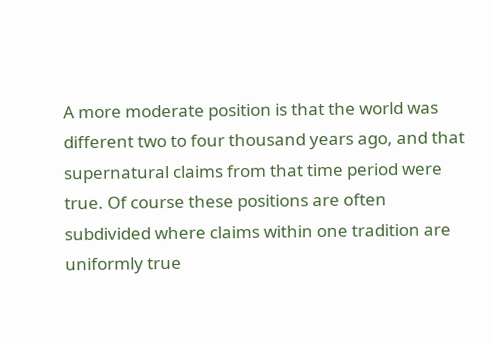A more moderate position is that the world was different two to four thousand years ago, and that supernatural claims from that time period were true. Of course these positions are often subdivided where claims within one tradition are uniformly true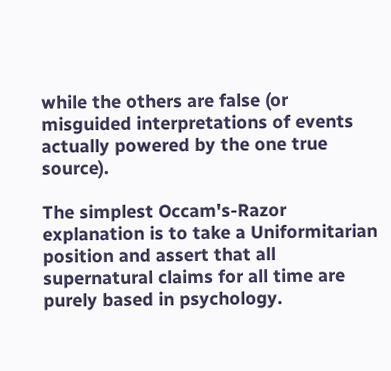while the others are false (or misguided interpretations of events actually powered by the one true source).

The simplest Occam's-Razor explanation is to take a Uniformitarian position and assert that all supernatural claims for all time are purely based in psychology.